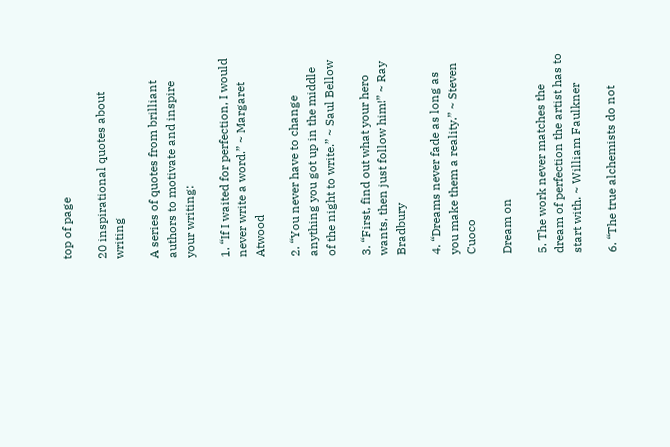top of page

20 inspirational quotes about writing

A series of quotes from brilliant authors to motivate and inspire your writing:

1. “If I waited for perfection, I would never write a word.” ~ Margaret Atwood

2. “You never have to change anything you got up in the middle of the night to write.” ~ Saul Bellow

3. “First, find out what your hero wants, then just follow him!” ~ Ray Bradbury

4. “Dreams never fade as long as you make them a reality.” ~ Steven Cuoco

Dream on

5. The work never matches the dream of perfection the artist has to start with. ~ William Faulkner

6. “The true alchemists do not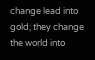change lead into gold; they change the world into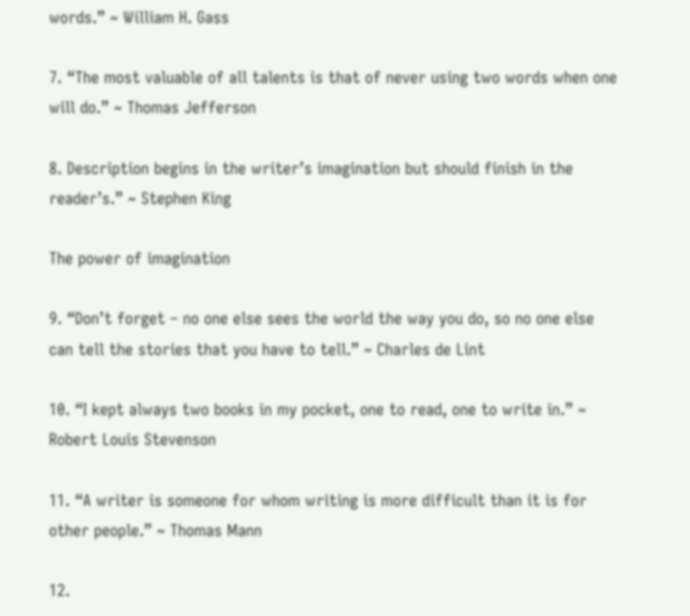words.” ~ William H. Gass

7. “The most valuable of all talents is that of never using two words when one will do.” ~ Thomas Jefferson

8. Description begins in the writer’s imagination but should finish in the reader’s.” ~ Stephen King

The power of imagination

9. “Don’t forget – no one else sees the world the way you do, so no one else can tell the stories that you have to tell.” ~ Charles de Lint

10. “I kept always two books in my pocket, one to read, one to write in.” ~ Robert Louis Stevenson

11. “A writer is someone for whom writing is more difficult than it is for other people.” ~ Thomas Mann

12.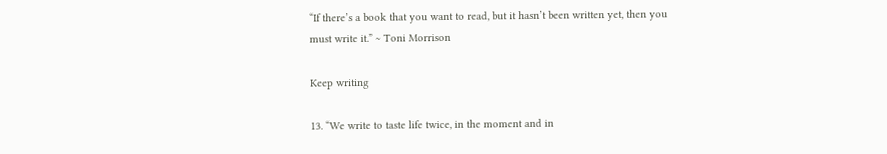“If there’s a book that you want to read, but it hasn’t been written yet, then you must write it.” ~ Toni Morrison

Keep writing

13. “We write to taste life twice, in the moment and in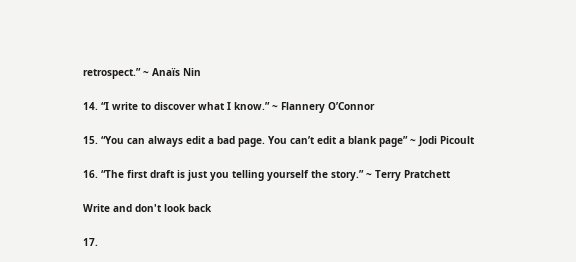retrospect.” ~ Anaïs Nin

14. “I write to discover what I know.” ~ Flannery O’Connor

15. “You can always edit a bad page. You can’t edit a blank page” ~ Jodi Picoult

16. “The first draft is just you telling yourself the story.” ~ Terry Pratchett

Write and don't look back

17.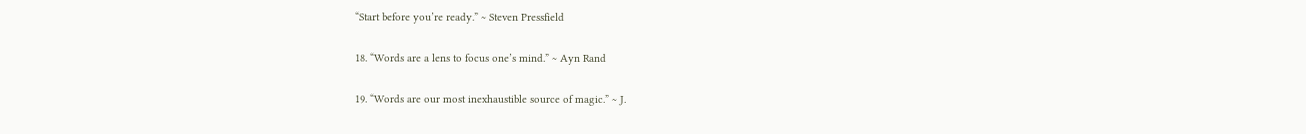“Start before you’re ready.” ~ Steven Pressfield

18. “Words are a lens to focus one’s mind.” ~ Ayn Rand

19. “Words are our most inexhaustible source of magic.” ~ J.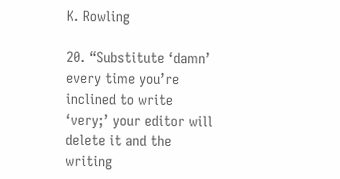K. Rowling

20. “Substitute ‘damn’ every time you’re inclined to write ‘very;’ your editor will delete it and the writing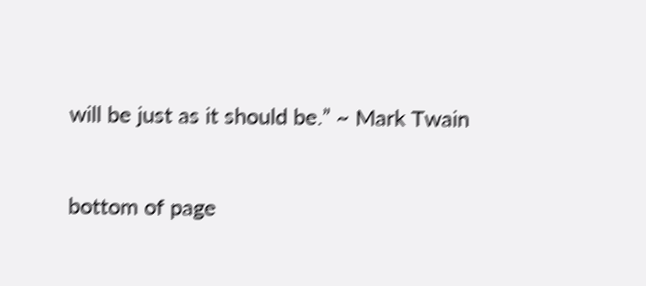will be just as it should be.” ~ Mark Twain


bottom of page